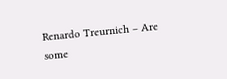Renardo Treurnich – Are some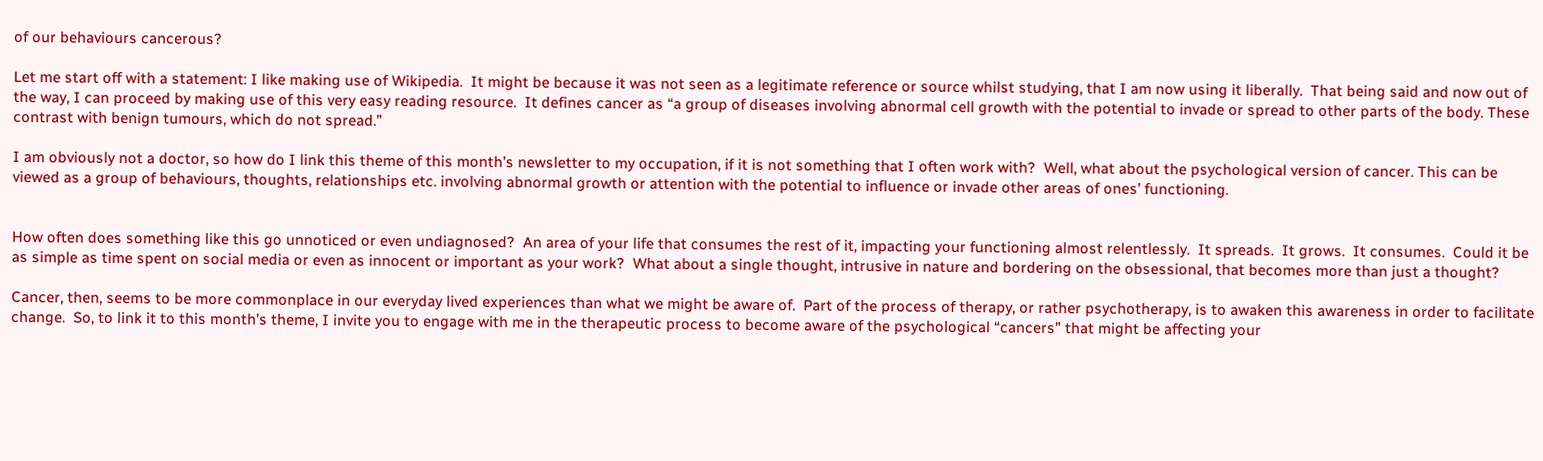of our behaviours cancerous?

Let me start off with a statement: I like making use of Wikipedia.  It might be because it was not seen as a legitimate reference or source whilst studying, that I am now using it liberally.  That being said and now out of the way, I can proceed by making use of this very easy reading resource.  It defines cancer as “a group of diseases involving abnormal cell growth with the potential to invade or spread to other parts of the body. These contrast with benign tumours, which do not spread.”

I am obviously not a doctor, so how do I link this theme of this month’s newsletter to my occupation, if it is not something that I often work with?  Well, what about the psychological version of cancer. This can be viewed as a group of behaviours, thoughts, relationships etc. involving abnormal growth or attention with the potential to influence or invade other areas of ones’ functioning.


How often does something like this go unnoticed or even undiagnosed?  An area of your life that consumes the rest of it, impacting your functioning almost relentlessly.  It spreads.  It grows.  It consumes.  Could it be as simple as time spent on social media or even as innocent or important as your work?  What about a single thought, intrusive in nature and bordering on the obsessional, that becomes more than just a thought?

Cancer, then, seems to be more commonplace in our everyday lived experiences than what we might be aware of.  Part of the process of therapy, or rather psychotherapy, is to awaken this awareness in order to facilitate change.  So, to link it to this month’s theme, I invite you to engage with me in the therapeutic process to become aware of the psychological “cancers” that might be affecting your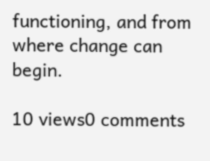functioning, and from where change can begin.

10 views0 comments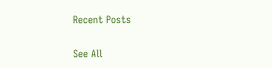Recent Posts

See All